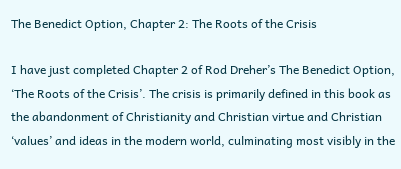The Benedict Option, Chapter 2: The Roots of the Crisis

I have just completed Chapter 2 of Rod Dreher’s The Benedict Option, ‘The Roots of the Crisis’. The crisis is primarily defined in this book as the abandonment of Christianity and Christian virtue and Christian ‘values’ and ideas in the modern world, culminating most visibly in the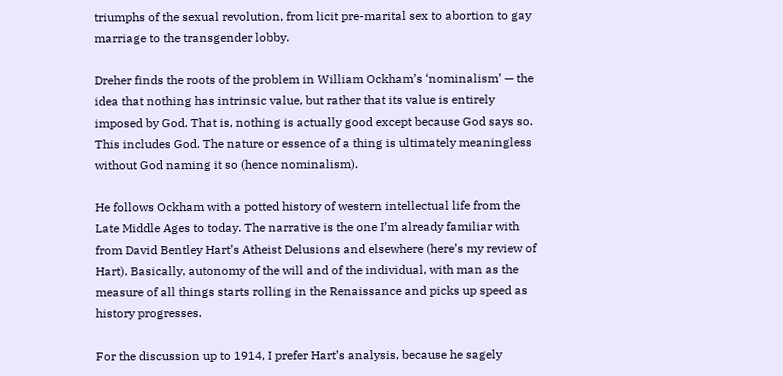triumphs of the sexual revolution, from licit pre-marital sex to abortion to gay marriage to the transgender lobby.

Dreher finds the roots of the problem in William Ockham’s ‘nominalism’ — the idea that nothing has intrinsic value, but rather that its value is entirely imposed by God. That is, nothing is actually good except because God says so. This includes God. The nature or essence of a thing is ultimately meaningless without God naming it so (hence nominalism).

He follows Ockham with a potted history of western intellectual life from the Late Middle Ages to today. The narrative is the one I’m already familiar with from David Bentley Hart’s Atheist Delusions and elsewhere (here’s my review of Hart). Basically, autonomy of the will and of the individual, with man as the measure of all things starts rolling in the Renaissance and picks up speed as history progresses.

For the discussion up to 1914, I prefer Hart’s analysis, because he sagely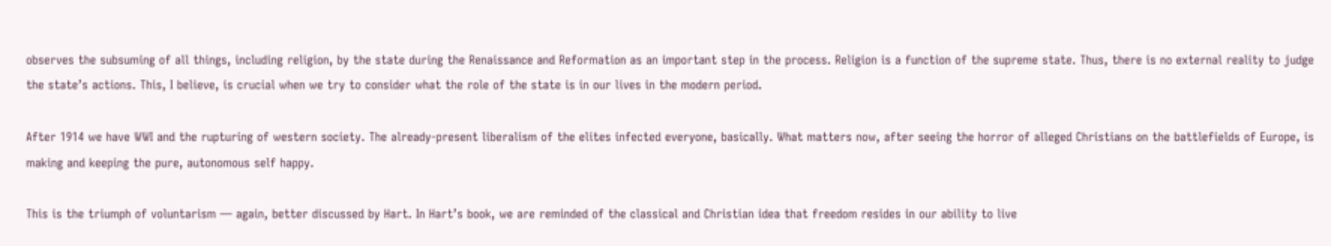observes the subsuming of all things, including religion, by the state during the Renaissance and Reformation as an important step in the process. Religion is a function of the supreme state. Thus, there is no external reality to judge the state’s actions. This, I believe, is crucial when we try to consider what the role of the state is in our lives in the modern period.

After 1914 we have WWI and the rupturing of western society. The already-present liberalism of the elites infected everyone, basically. What matters now, after seeing the horror of alleged Christians on the battlefields of Europe, is making and keeping the pure, autonomous self happy.

This is the triumph of voluntarism — again, better discussed by Hart. In Hart’s book, we are reminded of the classical and Christian idea that freedom resides in our ability to live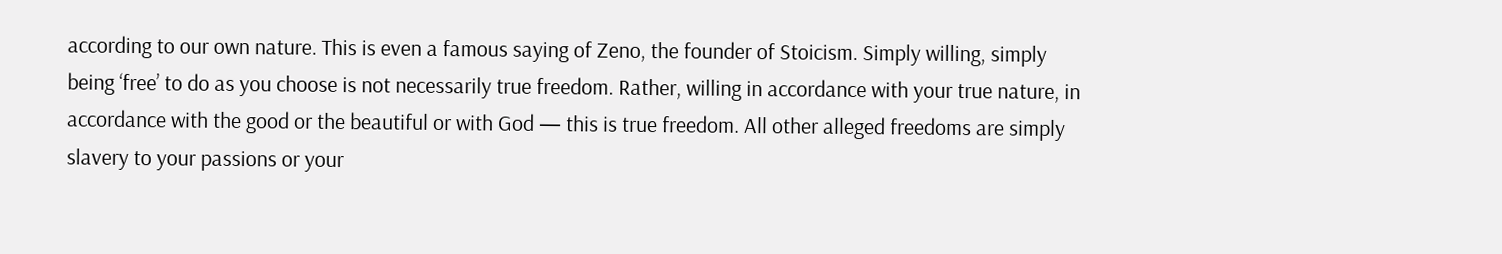according to our own nature. This is even a famous saying of Zeno, the founder of Stoicism. Simply willing, simply being ‘free’ to do as you choose is not necessarily true freedom. Rather, willing in accordance with your true nature, in accordance with the good or the beautiful or with God — this is true freedom. All other alleged freedoms are simply slavery to your passions or your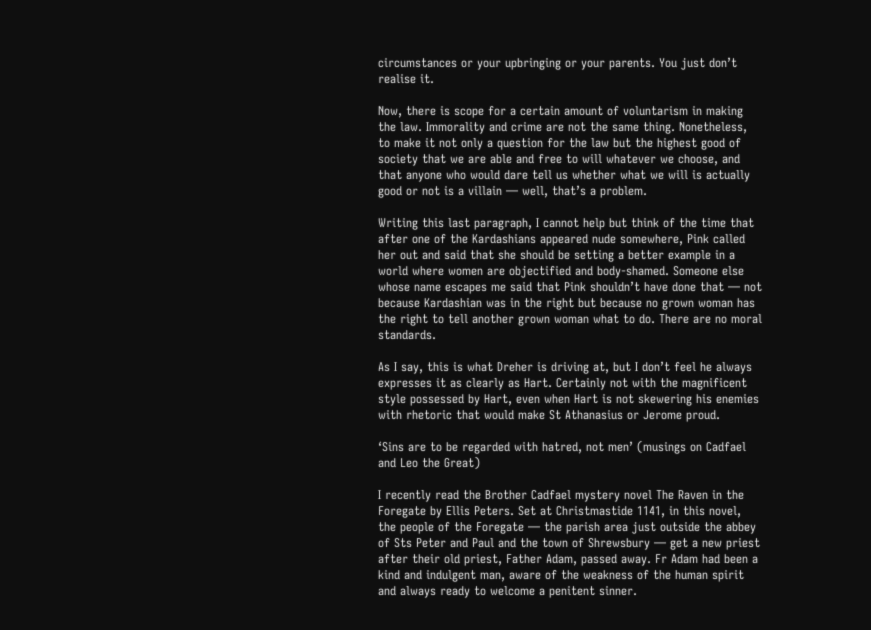circumstances or your upbringing or your parents. You just don’t realise it.

Now, there is scope for a certain amount of voluntarism in making the law. Immorality and crime are not the same thing. Nonetheless, to make it not only a question for the law but the highest good of society that we are able and free to will whatever we choose, and that anyone who would dare tell us whether what we will is actually good or not is a villain — well, that’s a problem.

Writing this last paragraph, I cannot help but think of the time that after one of the Kardashians appeared nude somewhere, Pink called her out and said that she should be setting a better example in a world where women are objectified and body-shamed. Someone else whose name escapes me said that Pink shouldn’t have done that — not because Kardashian was in the right but because no grown woman has the right to tell another grown woman what to do. There are no moral standards.

As I say, this is what Dreher is driving at, but I don’t feel he always expresses it as clearly as Hart. Certainly not with the magnificent style possessed by Hart, even when Hart is not skewering his enemies with rhetoric that would make St Athanasius or Jerome proud.

‘Sins are to be regarded with hatred, not men’ (musings on Cadfael and Leo the Great)

I recently read the Brother Cadfael mystery novel The Raven in the Foregate by Ellis Peters. Set at Christmastide 1141, in this novel, the people of the Foregate — the parish area just outside the abbey of Sts Peter and Paul and the town of Shrewsbury — get a new priest after their old priest, Father Adam, passed away. Fr Adam had been a kind and indulgent man, aware of the weakness of the human spirit and always ready to welcome a penitent sinner.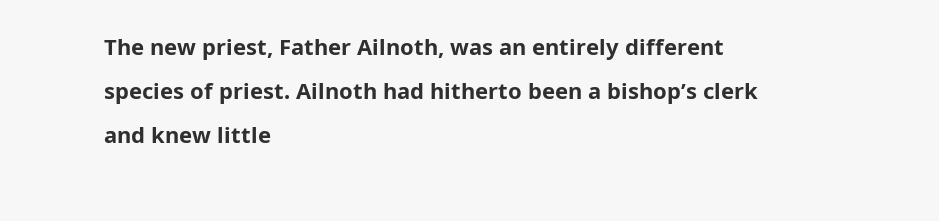The new priest, Father Ailnoth, was an entirely different species of priest. Ailnoth had hitherto been a bishop’s clerk and knew little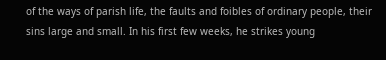of the ways of parish life, the faults and foibles of ordinary people, their sins large and small. In his first few weeks, he strikes young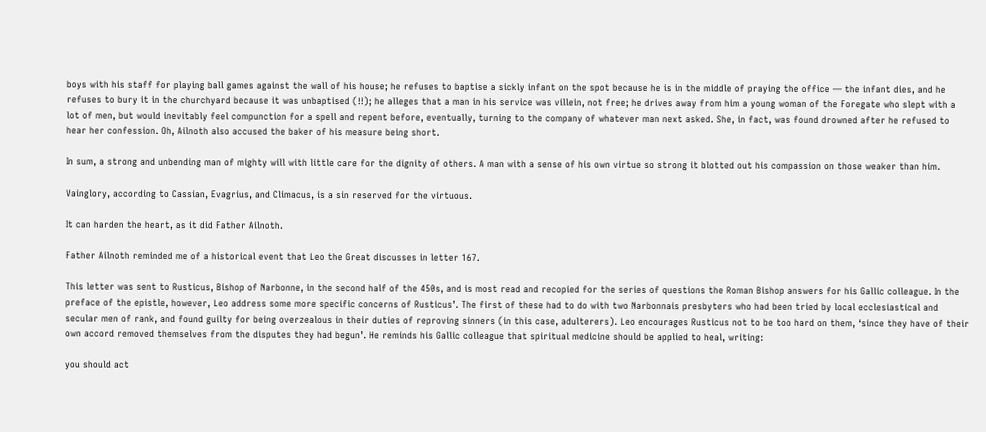boys with his staff for playing ball games against the wall of his house; he refuses to baptise a sickly infant on the spot because he is in the middle of praying the office — the infant dies, and he refuses to bury it in the churchyard because it was unbaptised (!!); he alleges that a man in his service was villein, not free; he drives away from him a young woman of the Foregate who slept with a lot of men, but would inevitably feel compunction for a spell and repent before, eventually, turning to the company of whatever man next asked. She, in fact, was found drowned after he refused to hear her confession. Oh, Ailnoth also accused the baker of his measure being short.

In sum, a strong and unbending man of mighty will with little care for the dignity of others. A man with a sense of his own virtue so strong it blotted out his compassion on those weaker than him.

Vainglory, according to Cassian, Evagrius, and Climacus, is a sin reserved for the virtuous.

It can harden the heart, as it did Father Ailnoth.

Father Ailnoth reminded me of a historical event that Leo the Great discusses in letter 167.

This letter was sent to Rusticus, Bishop of Narbonne, in the second half of the 450s, and is most read and recopied for the series of questions the Roman Bishop answers for his Gallic colleague. In the preface of the epistle, however, Leo address some more specific concerns of Rusticus’. The first of these had to do with two Narbonnais presbyters who had been tried by local ecclesiastical and secular men of rank, and found guilty for being overzealous in their duties of reproving sinners (in this case, adulterers). Leo encourages Rusticus not to be too hard on them, ‘since they have of their own accord removed themselves from the disputes they had begun’. He reminds his Gallic colleague that spiritual medicine should be applied to heal, writing:

you should act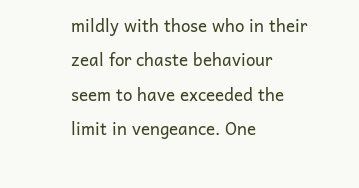mildly with those who in their zeal for chaste behaviour seem to have exceeded the limit in vengeance. One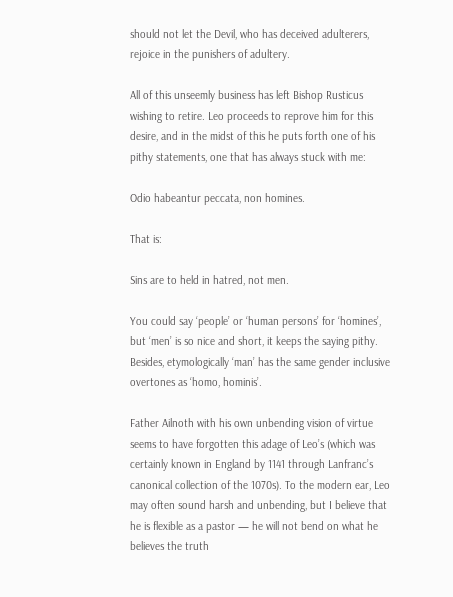should not let the Devil, who has deceived adulterers, rejoice in the punishers of adultery.

All of this unseemly business has left Bishop Rusticus wishing to retire. Leo proceeds to reprove him for this desire, and in the midst of this he puts forth one of his pithy statements, one that has always stuck with me:

Odio habeantur peccata, non homines.

That is:

Sins are to held in hatred, not men.

You could say ‘people’ or ‘human persons’ for ‘homines’, but ‘men’ is so nice and short, it keeps the saying pithy. Besides, etymologically ‘man’ has the same gender inclusive overtones as ‘homo, hominis’.

Father Ailnoth with his own unbending vision of virtue seems to have forgotten this adage of Leo’s (which was certainly known in England by 1141 through Lanfranc’s canonical collection of the 1070s). To the modern ear, Leo may often sound harsh and unbending, but I believe that he is flexible as a pastor — he will not bend on what he believes the truth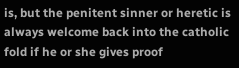is, but the penitent sinner or heretic is always welcome back into the catholic fold if he or she gives proof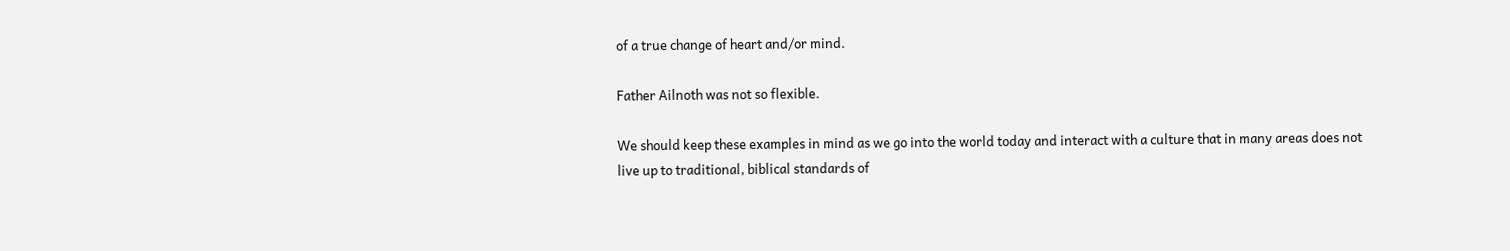of a true change of heart and/or mind.

Father Ailnoth was not so flexible.

We should keep these examples in mind as we go into the world today and interact with a culture that in many areas does not live up to traditional, biblical standards of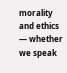morality and ethics — whether we speak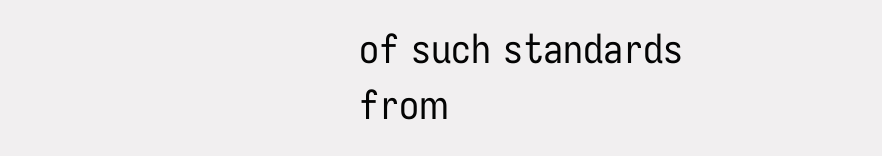of such standards from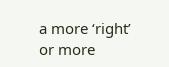a more ‘right’ or more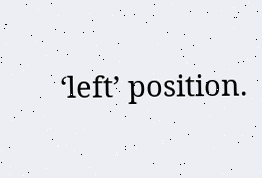‘left’ position.